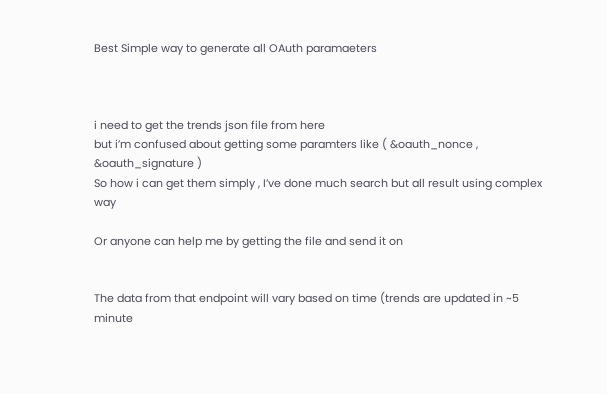Best Simple way to generate all OAuth paramaeters



i need to get the trends json file from here
but i’m confused about getting some paramters like ( &oauth_nonce , &oauth_signature )
So how i can get them simply , I’ve done much search but all result using complex way

Or anyone can help me by getting the file and send it on


The data from that endpoint will vary based on time (trends are updated in ~5 minute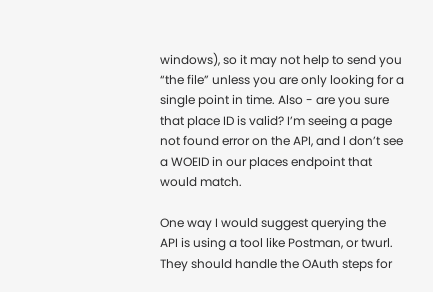windows), so it may not help to send you “the file” unless you are only looking for a single point in time. Also - are you sure that place ID is valid? I’m seeing a page not found error on the API, and I don’t see a WOEID in our places endpoint that would match.

One way I would suggest querying the API is using a tool like Postman, or twurl. They should handle the OAuth steps for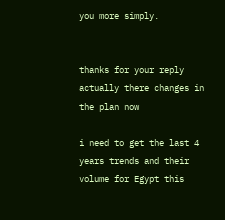you more simply.


thanks for your reply
actually there changes in the plan now

i need to get the last 4 years trends and their volume for Egypt this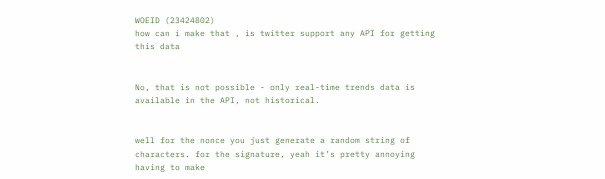WOEID (23424802)
how can i make that , is twitter support any API for getting this data


No, that is not possible - only real-time trends data is available in the API, not historical.


well for the nonce you just generate a random string of characters. for the signature, yeah it’s pretty annoying having to make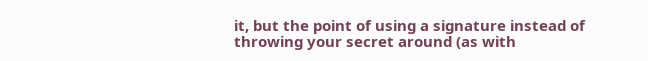it, but the point of using a signature instead of throwing your secret around (as with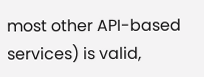most other API-based services) is valid,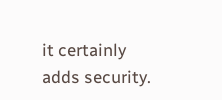it certainly adds security.